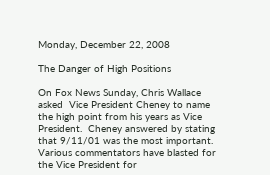Monday, December 22, 2008

The Danger of High Positions

On Fox News Sunday, Chris Wallace asked  Vice President Cheney to name the high point from his years as Vice President.  Cheney answered by stating that 9/11/01 was the most important.  Various commentators have blasted for the Vice President for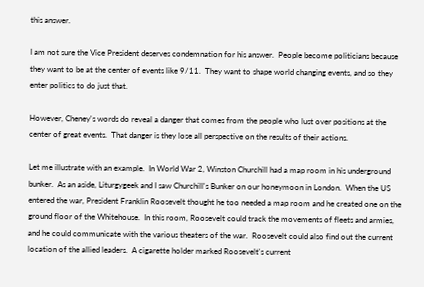this answer.

I am not sure the Vice President deserves condemnation for his answer.  People become politicians because they want to be at the center of events like 9/11.  They want to shape world changing events, and so they enter politics to do just that.

However, Cheney's words do reveal a danger that comes from the people who lust over positions at the center of great events.  That danger is they lose all perspective on the results of their actions.

Let me illustrate with an example.  In World War 2, Winston Churchill had a map room in his underground bunker.  As an aside, Liturgygeek and I saw Churchill's Bunker on our honeymoon in London.  When the US entered the war, President Franklin Roosevelt thought he too needed a map room and he created one on the ground floor of the Whitehouse.  In this room, Roosevelt could track the movements of fleets and armies, and he could communicate with the various theaters of the war.  Roosevelt could also find out the current location of the allied leaders.  A cigarette holder marked Roosevelt's current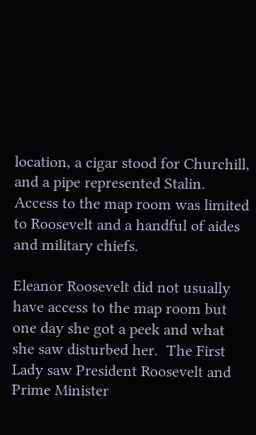location, a cigar stood for Churchill, and a pipe represented Stalin.  Access to the map room was limited to Roosevelt and a handful of aides and military chiefs.

Eleanor Roosevelt did not usually have access to the map room but one day she got a peek and what she saw disturbed her.  The First Lady saw President Roosevelt and Prime Minister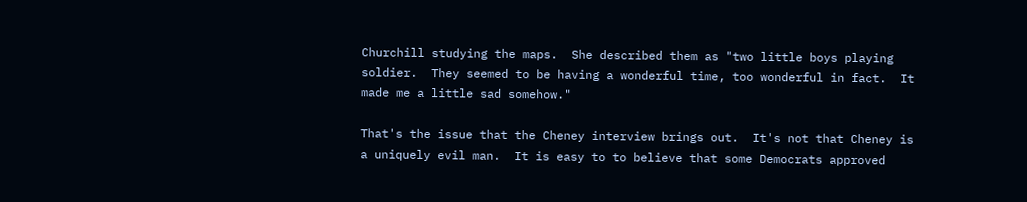Churchill studying the maps.  She described them as "two little boys playing soldier.  They seemed to be having a wonderful time, too wonderful in fact.  It made me a little sad somehow."

That's the issue that the Cheney interview brings out.  It's not that Cheney is a uniquely evil man.  It is easy to to believe that some Democrats approved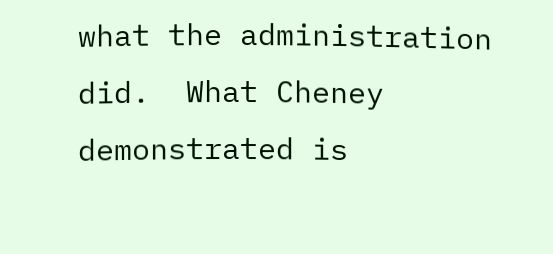what the administration did.  What Cheney demonstrated is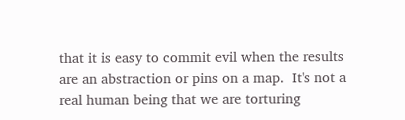that it is easy to commit evil when the results are an abstraction or pins on a map.  It's not a real human being that we are torturing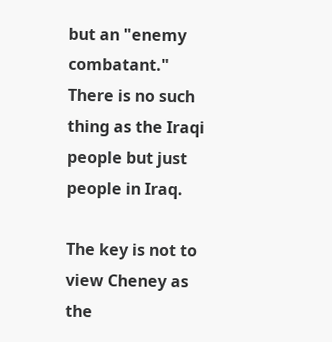but an "enemy combatant."  There is no such thing as the Iraqi people but just people in Iraq.

The key is not to view Cheney as the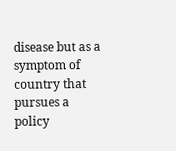disease but as a symptom of country that pursues a policy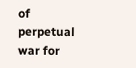of perpetual war for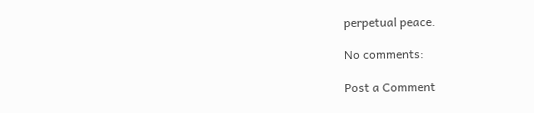perpetual peace.

No comments:

Post a Comment